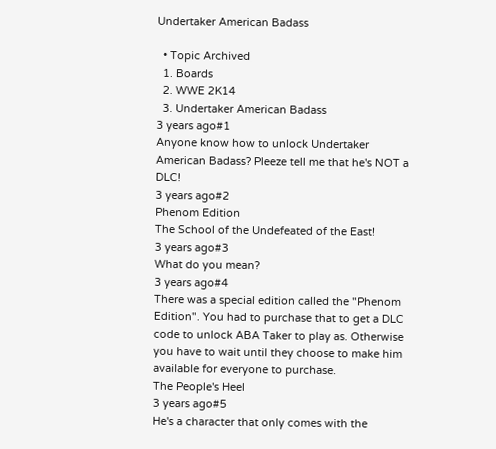Undertaker American Badass

  • Topic Archived
  1. Boards
  2. WWE 2K14
  3. Undertaker American Badass
3 years ago#1
Anyone know how to unlock Undertaker American Badass? Pleeze tell me that he's NOT a DLC!
3 years ago#2
Phenom Edition
The School of the Undefeated of the East!
3 years ago#3
What do you mean?
3 years ago#4
There was a special edition called the "Phenom Edition". You had to purchase that to get a DLC code to unlock ABA Taker to play as. Otherwise you have to wait until they choose to make him available for everyone to purchase.
The People's Heel
3 years ago#5
He's a character that only comes with the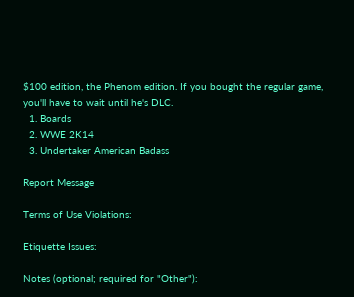$100 edition, the Phenom edition. If you bought the regular game, you'll have to wait until he's DLC.
  1. Boards
  2. WWE 2K14
  3. Undertaker American Badass

Report Message

Terms of Use Violations:

Etiquette Issues:

Notes (optional; required for "Other"):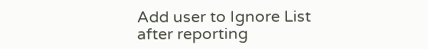Add user to Ignore List after reporting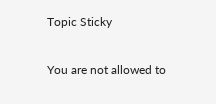Topic Sticky

You are not allowed to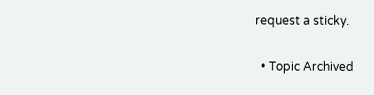request a sticky.

  • Topic Archived